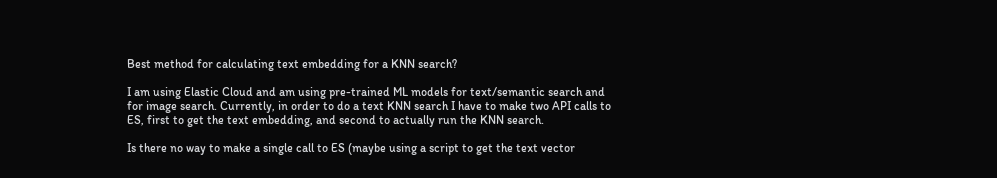Best method for calculating text embedding for a KNN search?

I am using Elastic Cloud and am using pre-trained ML models for text/semantic search and for image search. Currently, in order to do a text KNN search I have to make two API calls to ES, first to get the text embedding, and second to actually run the KNN search.

Is there no way to make a single call to ES (maybe using a script to get the text vector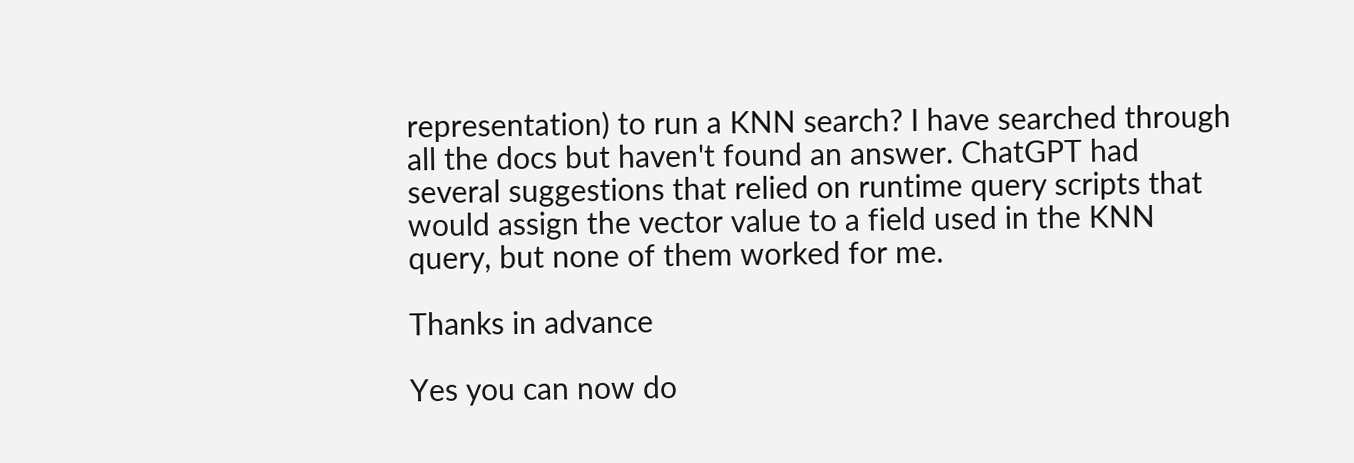representation) to run a KNN search? I have searched through all the docs but haven't found an answer. ChatGPT had several suggestions that relied on runtime query scripts that would assign the vector value to a field used in the KNN query, but none of them worked for me.

Thanks in advance

Yes you can now do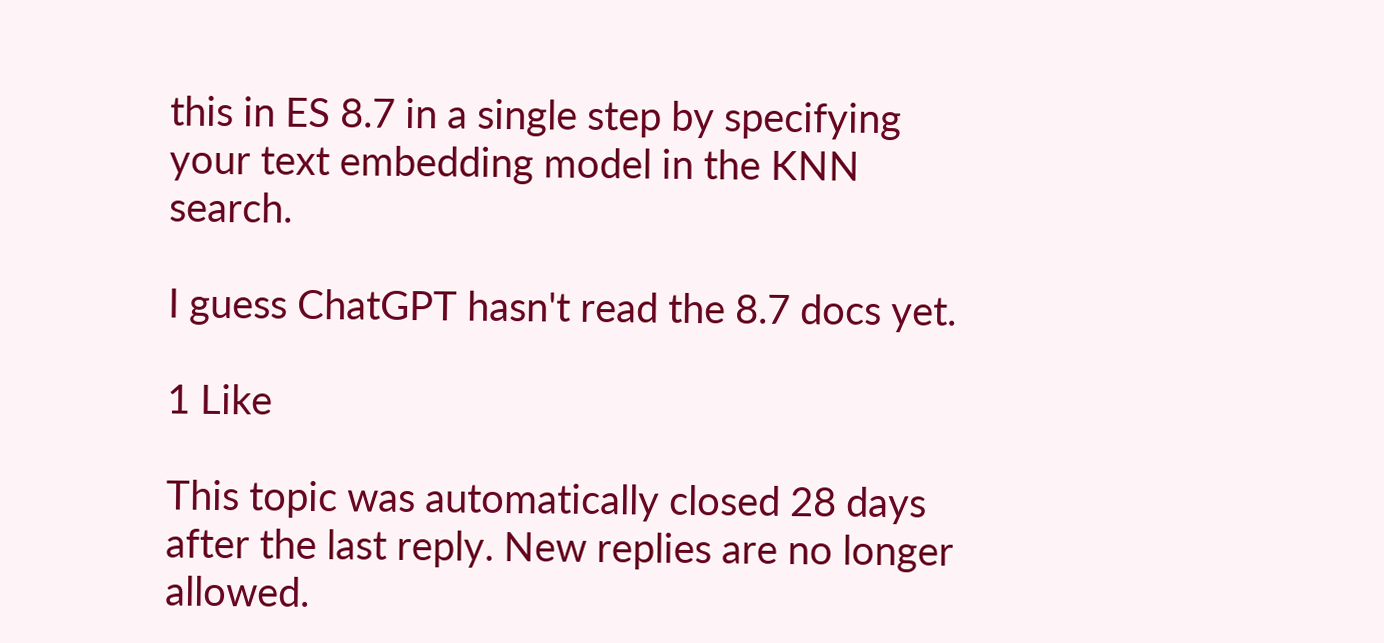this in ES 8.7 in a single step by specifying your text embedding model in the KNN search.

I guess ChatGPT hasn't read the 8.7 docs yet.

1 Like

This topic was automatically closed 28 days after the last reply. New replies are no longer allowed.